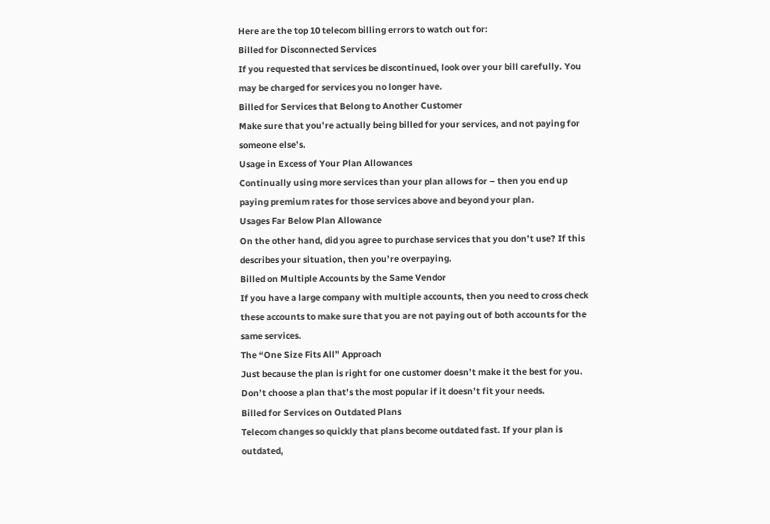Here are the top 10 telecom billing errors to watch out for:
Billed for Disconnected Services
If you requested that services be discontinued, look over your bill carefully. You may be charged for services you no longer have.
Billed for Services that Belong to Another Customer
Make sure that you’re actually being billed for your services, and not paying for someone else’s.
Usage in Excess of Your Plan Allowances
Continually using more services than your plan allows for – then you end up paying premium rates for those services above and beyond your plan.
Usages Far Below Plan Allowance
On the other hand, did you agree to purchase services that you don’t use? If this describes your situation, then you’re overpaying.
Billed on Multiple Accounts by the Same Vendor
If you have a large company with multiple accounts, then you need to cross check these accounts to make sure that you are not paying out of both accounts for the same services.
The “One Size Fits All” Approach
Just because the plan is right for one customer doesn’t make it the best for you. Don’t choose a plan that’s the most popular if it doesn’t fit your needs.
Billed for Services on Outdated Plans
Telecom changes so quickly that plans become outdated fast. If your plan is outdated,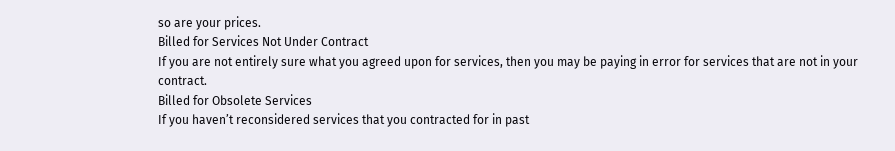so are your prices.
Billed for Services Not Under Contract
If you are not entirely sure what you agreed upon for services, then you may be paying in error for services that are not in your contract.
Billed for Obsolete Services
If you haven’t reconsidered services that you contracted for in past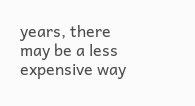years, there may be a less expensive way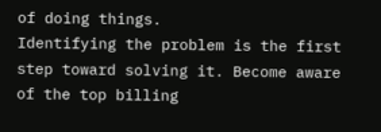of doing things.
Identifying the problem is the first step toward solving it. Become aware of the top billing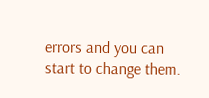errors and you can start to change them.